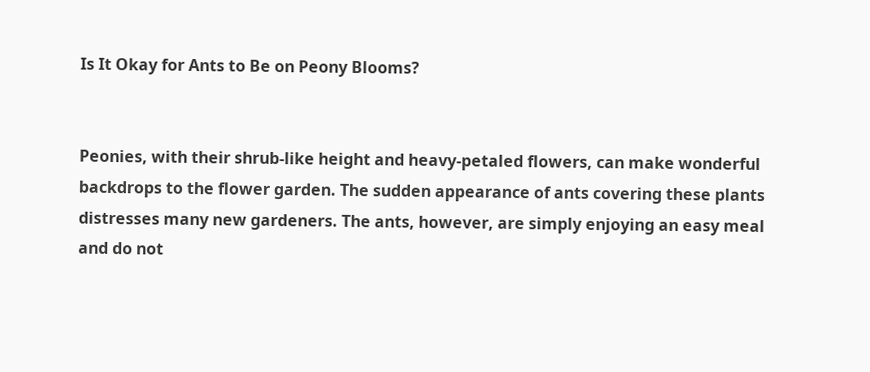Is It Okay for Ants to Be on Peony Blooms?


Peonies, with their shrub-like height and heavy-petaled flowers, can make wonderful backdrops to the flower garden. The sudden appearance of ants covering these plants distresses many new gardeners. The ants, however, are simply enjoying an easy meal and do not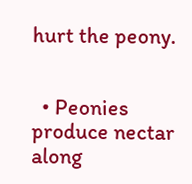hurt the peony.


  • Peonies produce nectar along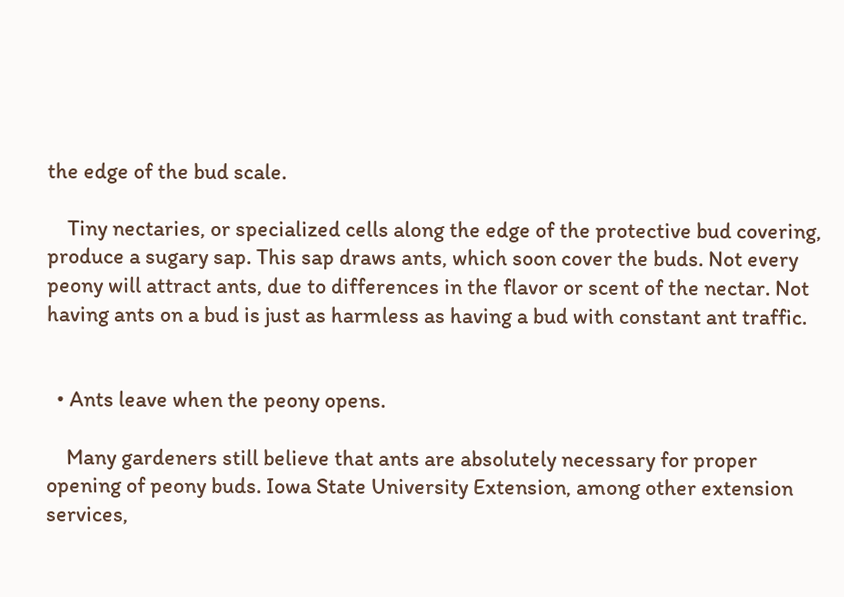the edge of the bud scale.

    Tiny nectaries, or specialized cells along the edge of the protective bud covering, produce a sugary sap. This sap draws ants, which soon cover the buds. Not every peony will attract ants, due to differences in the flavor or scent of the nectar. Not having ants on a bud is just as harmless as having a bud with constant ant traffic.


  • Ants leave when the peony opens.

    Many gardeners still believe that ants are absolutely necessary for proper opening of peony buds. Iowa State University Extension, among other extension services,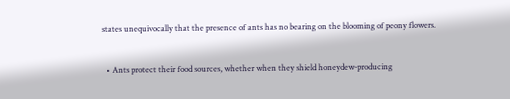states unequivocally that the presence of ants has no bearing on the blooming of peony flowers.


  • Ants protect their food sources, whether when they shield honeydew-producing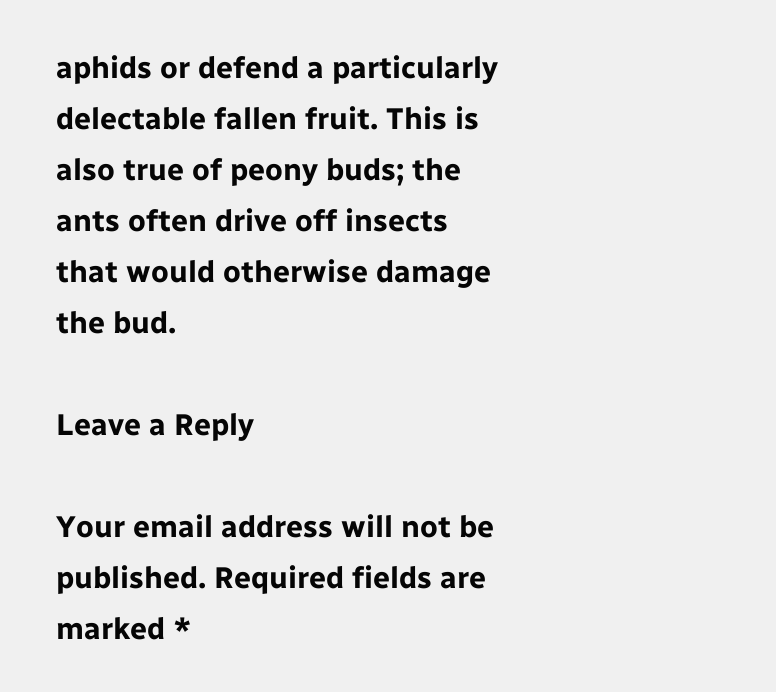aphids or defend a particularly delectable fallen fruit. This is also true of peony buds; the ants often drive off insects that would otherwise damage the bud.

Leave a Reply

Your email address will not be published. Required fields are marked *